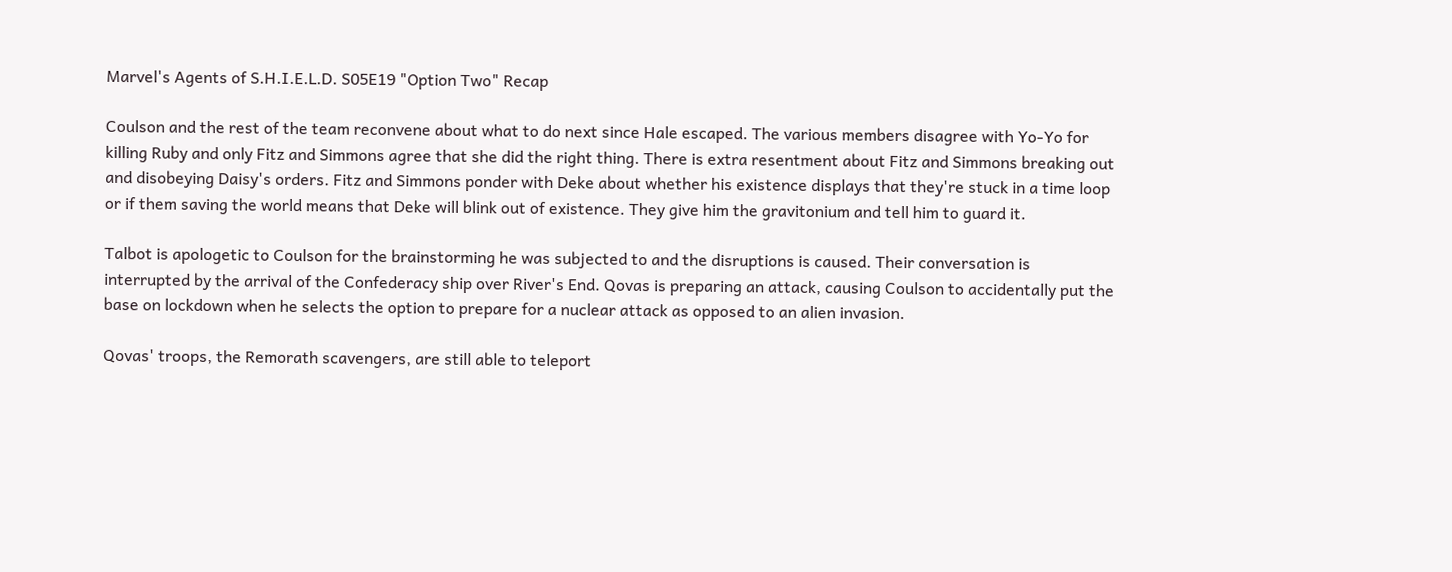Marvel's Agents of S.H.I.E.L.D. S05E19 "Option Two" Recap

Coulson and the rest of the team reconvene about what to do next since Hale escaped. The various members disagree with Yo-Yo for killing Ruby and only Fitz and Simmons agree that she did the right thing. There is extra resentment about Fitz and Simmons breaking out and disobeying Daisy's orders. Fitz and Simmons ponder with Deke about whether his existence displays that they're stuck in a time loop or if them saving the world means that Deke will blink out of existence. They give him the gravitonium and tell him to guard it.

Talbot is apologetic to Coulson for the brainstorming he was subjected to and the disruptions is caused. Their conversation is interrupted by the arrival of the Confederacy ship over River's End. Qovas is preparing an attack, causing Coulson to accidentally put the base on lockdown when he selects the option to prepare for a nuclear attack as opposed to an alien invasion.

Qovas' troops, the Remorath scavengers, are still able to teleport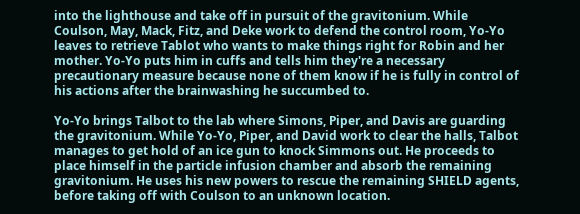into the lighthouse and take off in pursuit of the gravitonium. While Coulson, May, Mack, Fitz, and Deke work to defend the control room, Yo-Yo leaves to retrieve Tablot who wants to make things right for Robin and her mother. Yo-Yo puts him in cuffs and tells him they're a necessary precautionary measure because none of them know if he is fully in control of his actions after the brainwashing he succumbed to.

Yo-Yo brings Talbot to the lab where Simons, Piper, and Davis are guarding the gravitonium. While Yo-Yo, Piper, and David work to clear the halls, Talbot manages to get hold of an ice gun to knock Simmons out. He proceeds to place himself in the particle infusion chamber and absorb the remaining gravitonium. He uses his new powers to rescue the remaining SHIELD agents, before taking off with Coulson to an unknown location.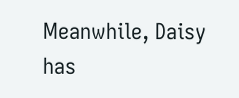Meanwhile, Daisy has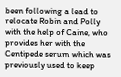been following a lead to relocate Robin and Polly with the help of Caine, who provides her with the Centipede serum which was previously used to keep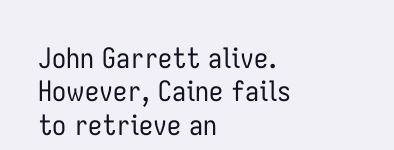John Garrett alive. However, Caine fails to retrieve an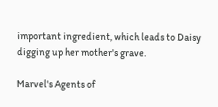important ingredient, which leads to Daisy digging up her mother's grave.

Marvel's Agents of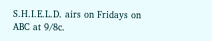S.H.I.E.L.D. airs on Fridays on ABC at 9/8c.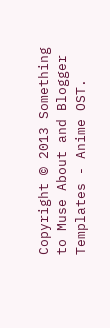Copyright © 2013 Something to Muse About and Blogger Templates - Anime OST.